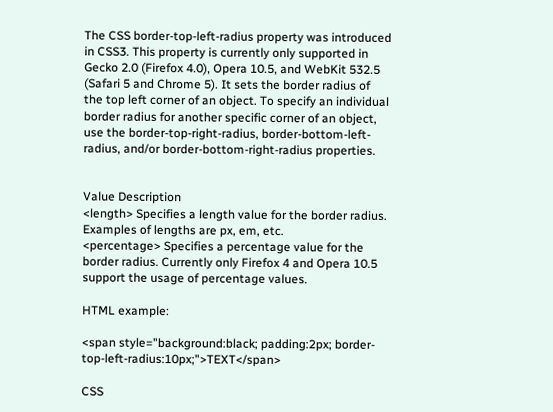The CSS border-top-left-radius property was introduced in CSS3. This property is currently only supported in Gecko 2.0 (Firefox 4.0), Opera 10.5, and WebKit 532.5 (Safari 5 and Chrome 5). It sets the border radius of the top left corner of an object. To specify an individual border radius for another specific corner of an object, use the border-top-right-radius, border-bottom-left-radius, and/or border-bottom-right-radius properties.


Value Description
<length> Specifies a length value for the border radius. Examples of lengths are px, em, etc.
<percentage> Specifies a percentage value for the border radius. Currently only Firefox 4 and Opera 10.5 support the usage of percentage values.

HTML example:

<span style="background:black; padding:2px; border-top-left-radius:10px;">TEXT</span>

CSS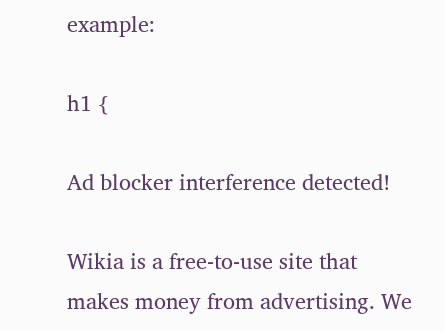example:

h1 {

Ad blocker interference detected!

Wikia is a free-to-use site that makes money from advertising. We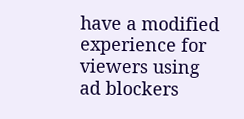have a modified experience for viewers using ad blockers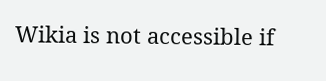Wikia is not accessible if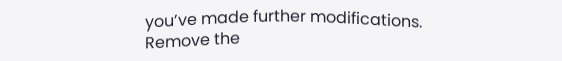you’ve made further modifications. Remove the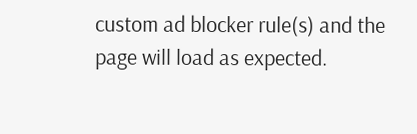custom ad blocker rule(s) and the page will load as expected.